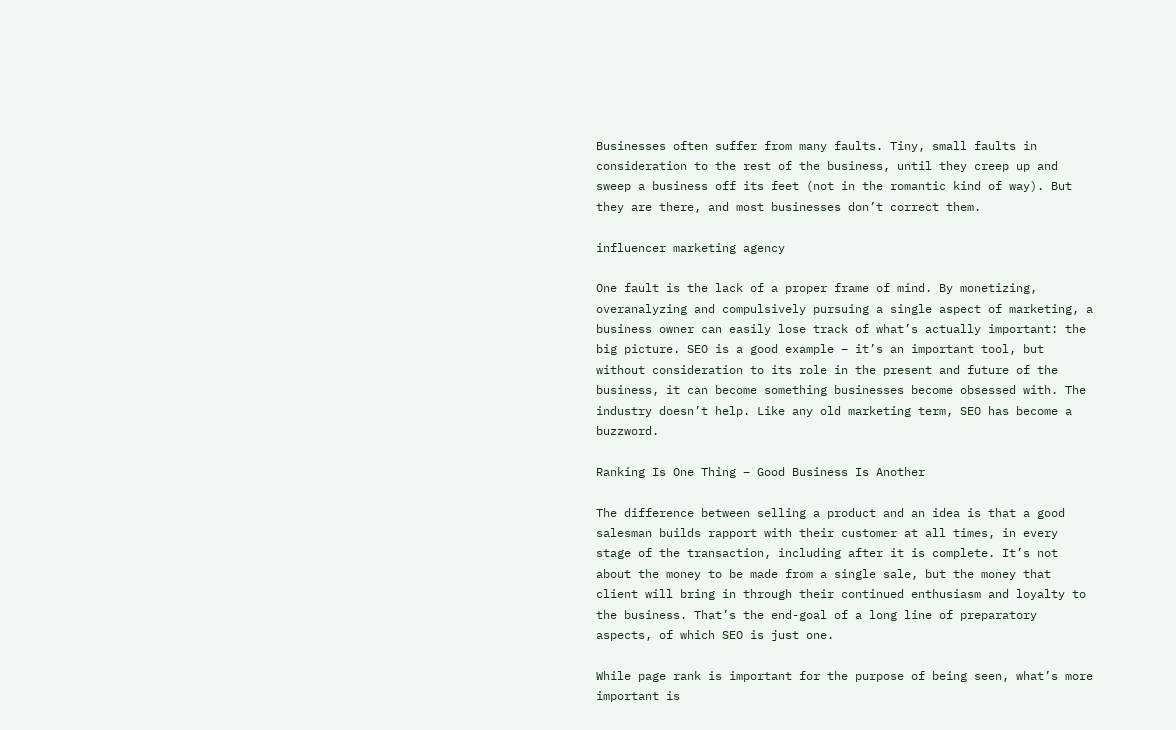Businesses often suffer from many faults. Tiny, small faults in consideration to the rest of the business, until they creep up and sweep a business off its feet (not in the romantic kind of way). But they are there, and most businesses don’t correct them.

influencer marketing agency

One fault is the lack of a proper frame of mind. By monetizing, overanalyzing and compulsively pursuing a single aspect of marketing, a business owner can easily lose track of what’s actually important: the big picture. SEO is a good example – it’s an important tool, but without consideration to its role in the present and future of the business, it can become something businesses become obsessed with. The industry doesn’t help. Like any old marketing term, SEO has become a buzzword.

Ranking Is One Thing – Good Business Is Another

The difference between selling a product and an idea is that a good salesman builds rapport with their customer at all times, in every stage of the transaction, including after it is complete. It’s not about the money to be made from a single sale, but the money that client will bring in through their continued enthusiasm and loyalty to the business. That’s the end-goal of a long line of preparatory aspects, of which SEO is just one.

While page rank is important for the purpose of being seen, what’s more important is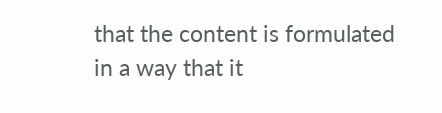that the content is formulated in a way that it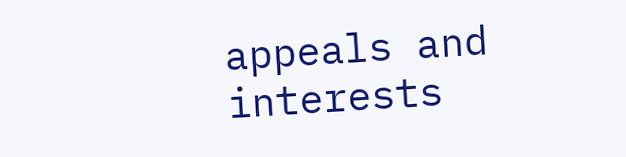appeals and interests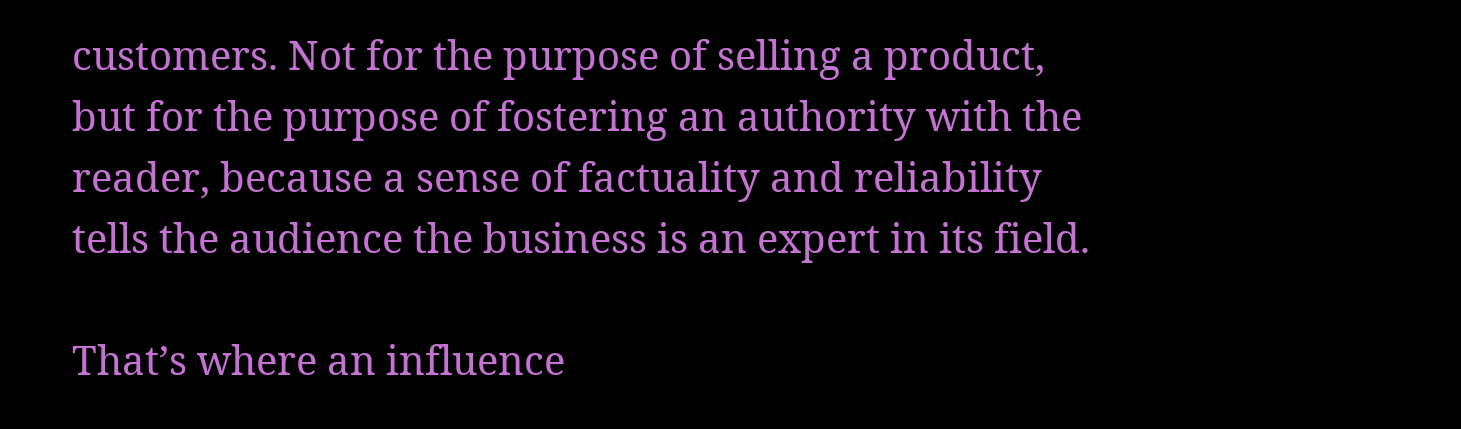customers. Not for the purpose of selling a product, but for the purpose of fostering an authority with the reader, because a sense of factuality and reliability tells the audience the business is an expert in its field.

That’s where an influence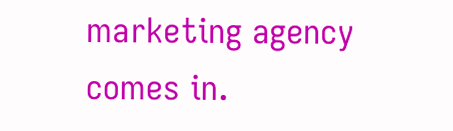marketing agency comes in.